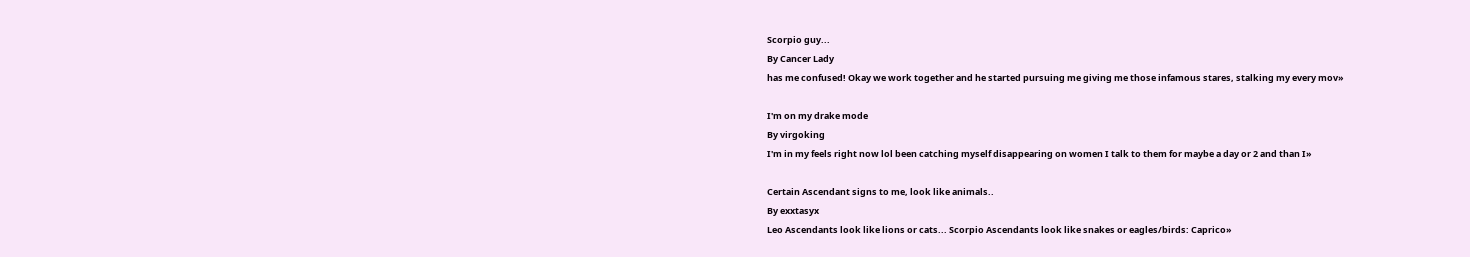Scorpio guy...
By Cancer Lady
has me confused! Okay we work together and he started pursuing me giving me those infamous stares, stalking my every mov»

I'm on my drake mode
By virgoking
I'm in my feels right now lol been catching myself disappearing on women I talk to them for maybe a day or 2 and than I»

Certain Ascendant signs to me, look like animals..
By exxtasyx
Leo Ascendants look like lions or cats... Scorpio Ascendants look like snakes or eagles/birds: Caprico»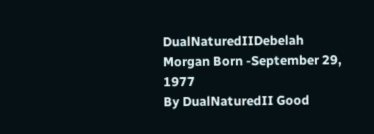DualNaturedIIDebelah Morgan Born -September 29, 1977
By DualNaturedII Good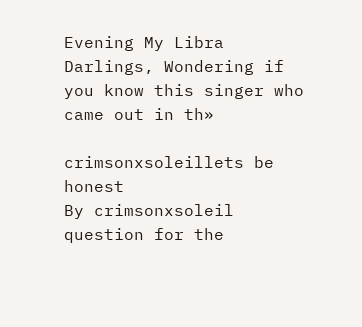Evening My Libra Darlings, Wondering if you know this singer who came out in th»

crimsonxsoleillets be honest
By crimsonxsoleil
question for the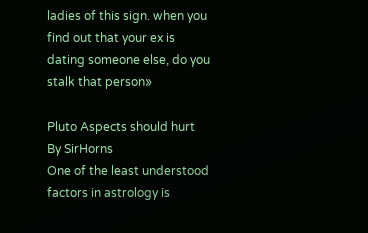ladies of this sign. when you find out that your ex is dating someone else, do you stalk that person»

Pluto Aspects should hurt
By SirHorns
One of the least understood factors in astrology is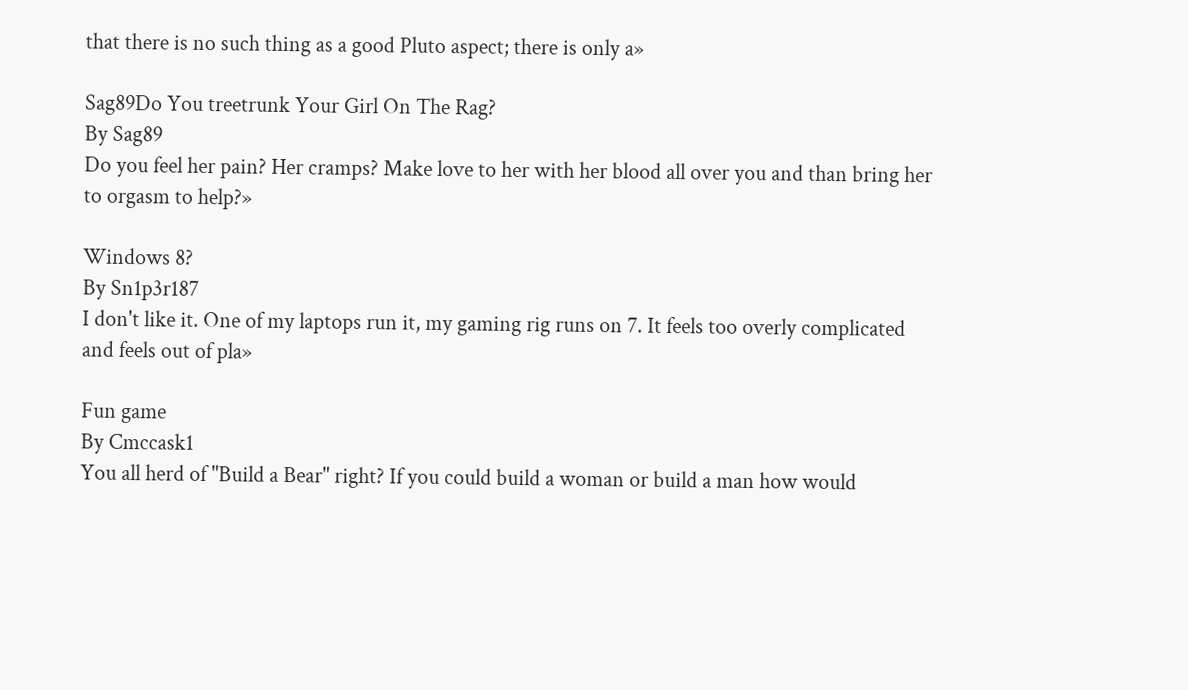that there is no such thing as a good Pluto aspect; there is only a»

Sag89Do You treetrunk Your Girl On The Rag?
By Sag89
Do you feel her pain? Her cramps? Make love to her with her blood all over you and than bring her to orgasm to help?»

Windows 8?
By Sn1p3r187
I don't like it. One of my laptops run it, my gaming rig runs on 7. It feels too overly complicated and feels out of pla»

Fun game
By Cmccask1
You all herd of "Build a Bear" right? If you could build a woman or build a man how would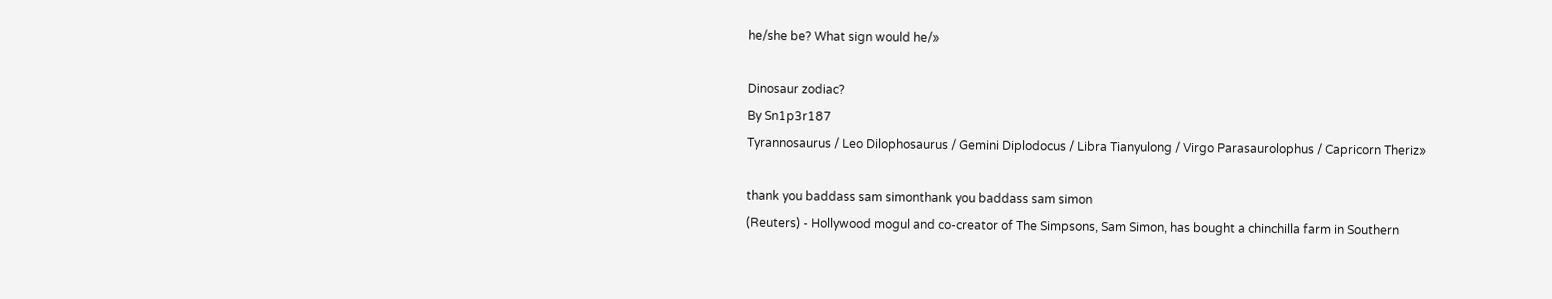he/she be? What sign would he/»

Dinosaur zodiac?
By Sn1p3r187
Tyrannosaurus / Leo Dilophosaurus / Gemini Diplodocus / Libra Tianyulong / Virgo Parasaurolophus / Capricorn Theriz»

thank you baddass sam simonthank you baddass sam simon
(Reuters) - Hollywood mogul and co-creator of The Simpsons, Sam Simon, has bought a chinchilla farm in Southern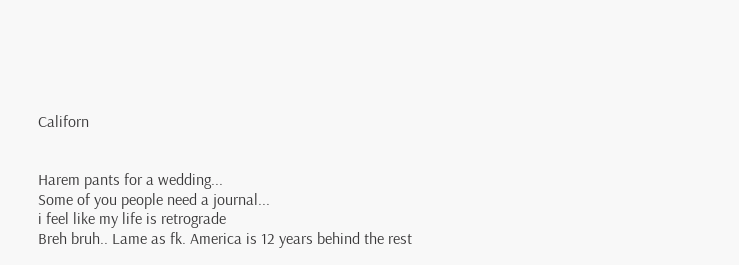Californ


Harem pants for a wedding...
Some of you people need a journal...
i feel like my life is retrograde
Breh bruh.. Lame as fk. America is 12 years behind the rest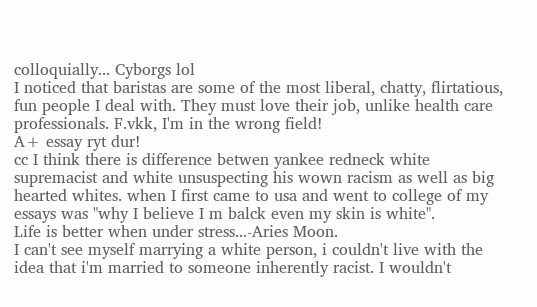colloquially... Cyborgs lol
I noticed that baristas are some of the most liberal, chatty, flirtatious, fun people I deal with. They must love their job, unlike health care professionals. F.vkk, I'm in the wrong field!
A+ essay ryt dur!
cc I think there is difference betwen yankee redneck white supremacist and white unsuspecting his wown racism as well as big hearted whites. when I first came to usa and went to college of my essays was "why I believe I m balck even my skin is white".
Life is better when under stress...-Aries Moon.
I can't see myself marrying a white person, i couldn't live with the idea that i'm married to someone inherently racist. I wouldn't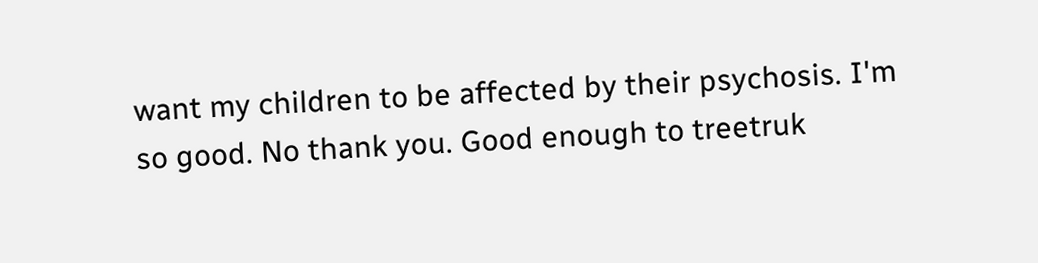want my children to be affected by their psychosis. I'm so good. No thank you. Good enough to treetruk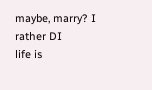maybe, marry? I rather DI
life is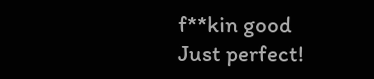f**kin good
Just perfect!